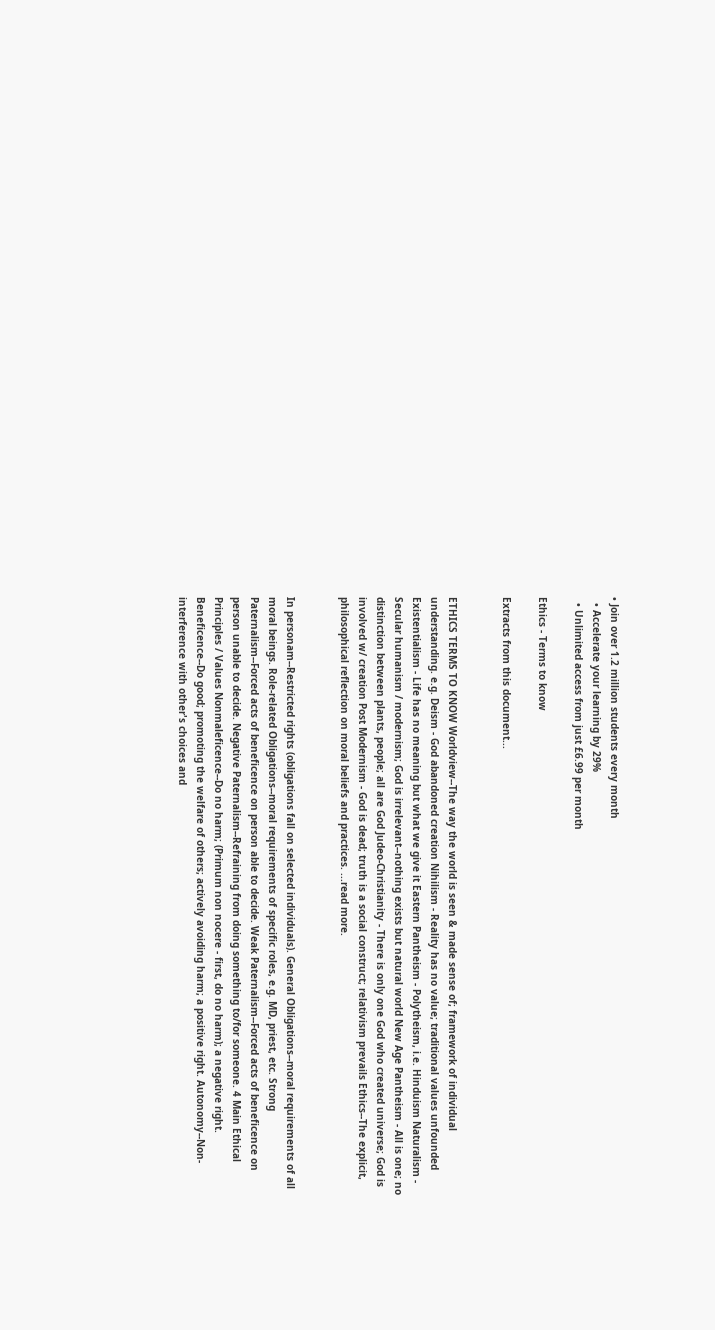• Join over 1.2 million students every month
  • Accelerate your learning by 29%
  • Unlimited access from just £6.99 per month

Ethics - Terms to know

Extracts from this document...


ETHICS TERMS TO KNOW Worldview--The way the world is seen & made sense of; framework of individual understanding. e.g. Deism - God abandoned creation Nihilism - Reality has no value; traditional values unfounded Existentialism - Life has no meaning but what we give it Eastern Pantheism - Polytheism, i.e. Hinduism Naturalism - Secular humanism / modernism; God is irrelevant--nothing exists but natural world New Age Pantheism - All is one; no distinction between plants, people; all are God Judeo-Christianity - There is only one God who created universe; God is involved w/ creation Post Modernism - God is dead; truth is a social construct; relativism prevails Ethics--The explicit, philosophical reflection on moral beliefs and practices. ...read more.


In personam--Restricted rights (obligations fall on selected individuals). General Obligations--moral requirements of all moral beings. Role-related Obligations--moral requirements of specific roles, e.g. MD, priest, etc. Strong Paternalism--Forced acts of beneficence on person able to decide. Weak Paternalism--Forced acts of beneficence on person unable to decide. Negative Paternalism--Refraining from doing something to/for someone. 4 Main Ethical Principles / Values Nonmaleficence--Do no harm; (Primum non nocere - first, do no harm); a negative right. Beneficence--Do good; promoting the welfare of others; actively avoiding harm; a positive right. Autonomy--Non-interference with other's choices and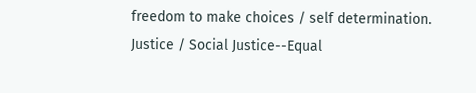freedom to make choices / self determination. Justice / Social Justice--Equal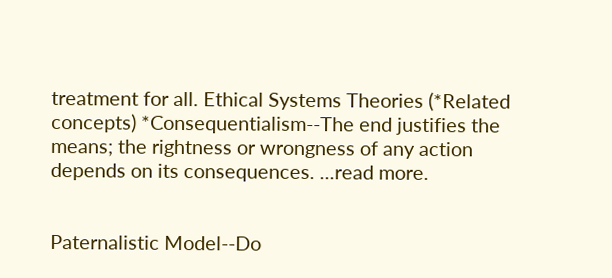treatment for all. Ethical Systems Theories (*Related concepts) *Consequentialism--The end justifies the means; the rightness or wrongness of any action depends on its consequences. ...read more.


Paternalistic Model--Do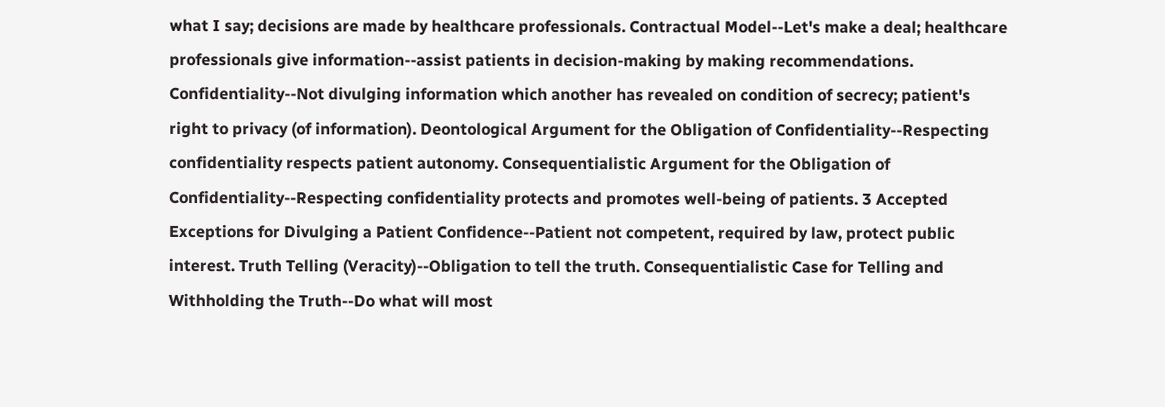what I say; decisions are made by healthcare professionals. Contractual Model--Let's make a deal; healthcare professionals give information--assist patients in decision-making by making recommendations. Confidentiality--Not divulging information which another has revealed on condition of secrecy; patient's right to privacy (of information). Deontological Argument for the Obligation of Confidentiality--Respecting confidentiality respects patient autonomy. Consequentialistic Argument for the Obligation of Confidentiality--Respecting confidentiality protects and promotes well-being of patients. 3 Accepted Exceptions for Divulging a Patient Confidence--Patient not competent, required by law, protect public interest. Truth Telling (Veracity)--Obligation to tell the truth. Consequentialistic Case for Telling and Withholding the Truth--Do what will most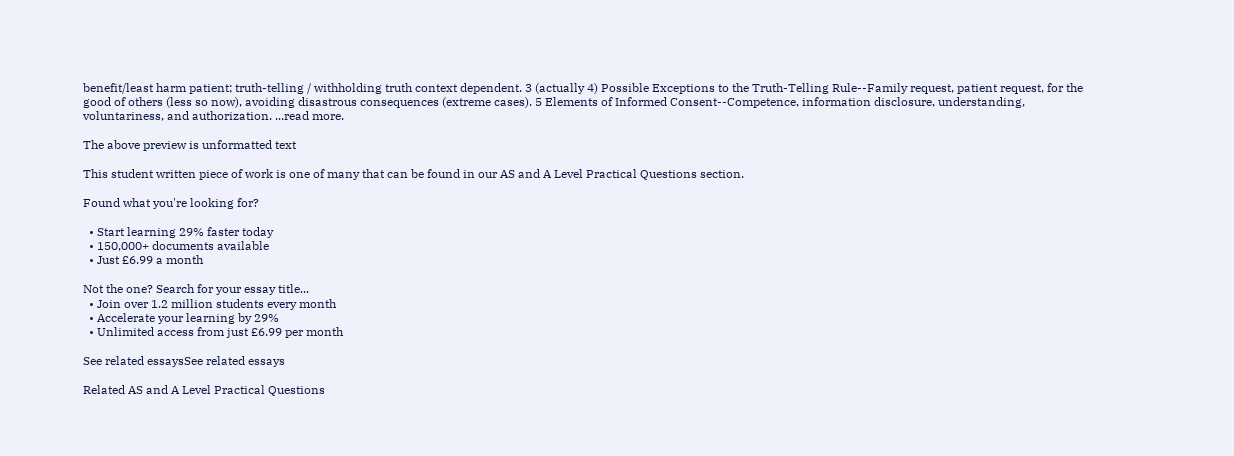benefit/least harm patient; truth-telling / withholding truth context dependent. 3 (actually 4) Possible Exceptions to the Truth-Telling Rule--Family request, patient request, for the good of others (less so now), avoiding disastrous consequences (extreme cases). 5 Elements of Informed Consent--Competence, information disclosure, understanding, voluntariness, and authorization. ...read more.

The above preview is unformatted text

This student written piece of work is one of many that can be found in our AS and A Level Practical Questions section.

Found what you're looking for?

  • Start learning 29% faster today
  • 150,000+ documents available
  • Just £6.99 a month

Not the one? Search for your essay title...
  • Join over 1.2 million students every month
  • Accelerate your learning by 29%
  • Unlimited access from just £6.99 per month

See related essaysSee related essays

Related AS and A Level Practical Questions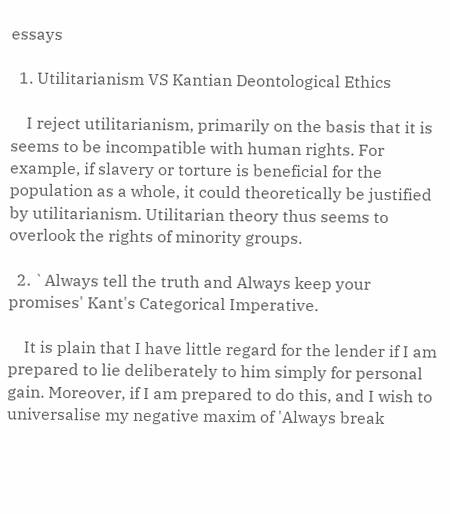essays

  1. Utilitarianism VS Kantian Deontological Ethics

    I reject utilitarianism, primarily on the basis that it is seems to be incompatible with human rights. For example, if slavery or torture is beneficial for the population as a whole, it could theoretically be justified by utilitarianism. Utilitarian theory thus seems to overlook the rights of minority groups.

  2. `Always tell the truth and Always keep your promises' Kant's Categorical Imperative.

    It is plain that I have little regard for the lender if I am prepared to lie deliberately to him simply for personal gain. Moreover, if I am prepared to do this, and I wish to universalise my negative maxim of 'Always break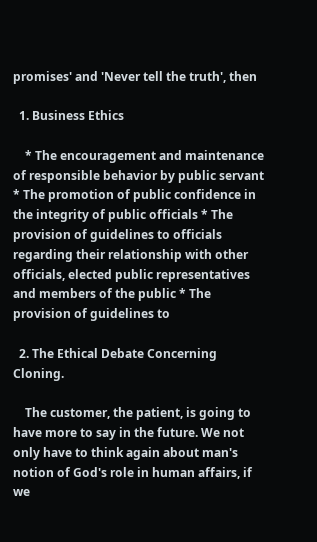promises' and 'Never tell the truth', then

  1. Business Ethics

    * The encouragement and maintenance of responsible behavior by public servant * The promotion of public confidence in the integrity of public officials * The provision of guidelines to officials regarding their relationship with other officials, elected public representatives and members of the public * The provision of guidelines to

  2. The Ethical Debate Concerning Cloning.

    The customer, the patient, is going to have more to say in the future. We not only have to think again about man's notion of God's role in human affairs, if we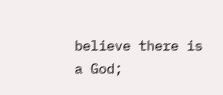believe there is a God;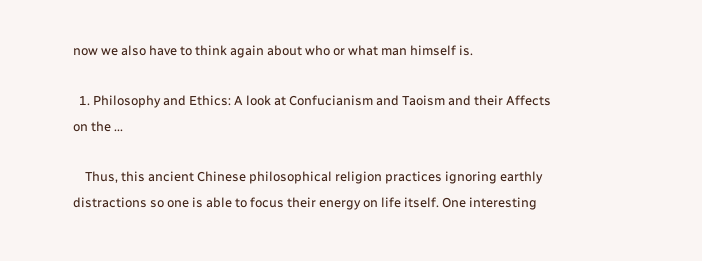now we also have to think again about who or what man himself is.

  1. Philosophy and Ethics: A look at Confucianism and Taoism and their Affects on the ...

    Thus, this ancient Chinese philosophical religion practices ignoring earthly distractions so one is able to focus their energy on life itself. One interesting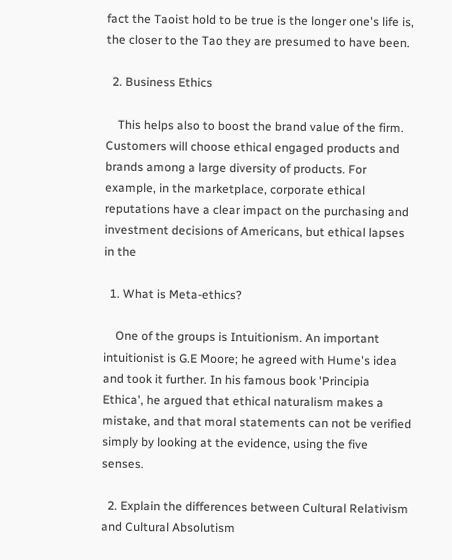fact the Taoist hold to be true is the longer one's life is, the closer to the Tao they are presumed to have been.

  2. Business Ethics

    This helps also to boost the brand value of the firm. Customers will choose ethical engaged products and brands among a large diversity of products. For example, in the marketplace, corporate ethical reputations have a clear impact on the purchasing and investment decisions of Americans, but ethical lapses in the

  1. What is Meta-ethics?

    One of the groups is Intuitionism. An important intuitionist is G.E Moore; he agreed with Hume's idea and took it further. In his famous book 'Principia Ethica', he argued that ethical naturalism makes a mistake, and that moral statements can not be verified simply by looking at the evidence, using the five senses.

  2. Explain the differences between Cultural Relativism and Cultural Absolutism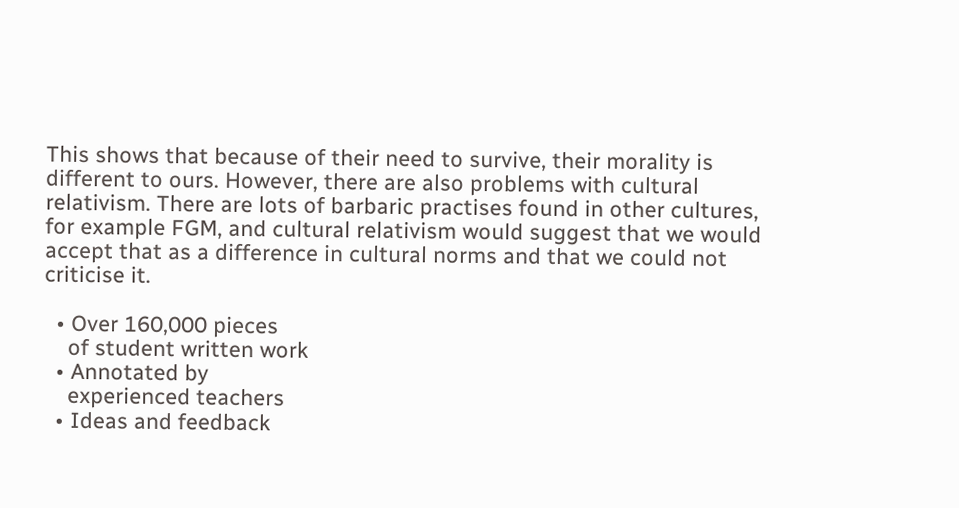This shows that because of their need to survive, their morality is different to ours. However, there are also problems with cultural relativism. There are lots of barbaric practises found in other cultures, for example FGM, and cultural relativism would suggest that we would accept that as a difference in cultural norms and that we could not criticise it.

  • Over 160,000 pieces
    of student written work
  • Annotated by
    experienced teachers
  • Ideas and feedback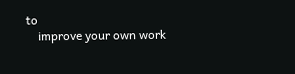to
    improve your own work